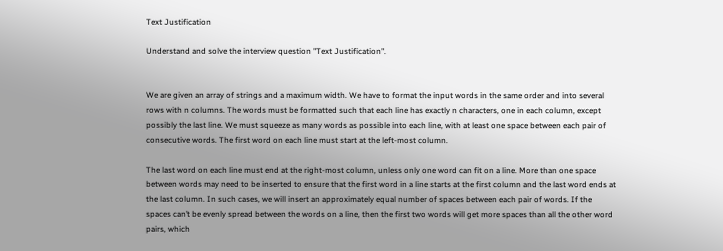Text Justification

Understand and solve the interview question "Text Justification".


We are given an array of strings and a maximum width. We have to format the input words in the same order and into several rows with n columns. The words must be formatted such that each line has exactly n characters, one in each column, except possibly the last line. We must squeeze as many words as possible into each line, with at least one space between each pair of consecutive words. The first word on each line must start at the left-most column.

The last word on each line must end at the right-most column, unless only one word can fit on a line. More than one space between words may need to be inserted to ensure that the first word in a line starts at the first column and the last word ends at the last column. In such cases, we will insert an approximately equal number of spaces between each pair of words. If the spaces can’t be evenly spread between the words on a line, then the first two words will get more spaces than all the other word pairs, which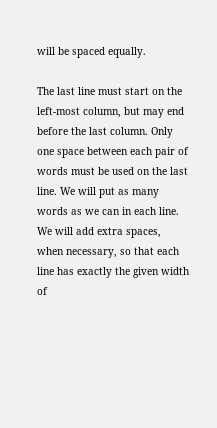will be spaced equally.

The last line must start on the left-most column, but may end before the last column. Only one space between each pair of words must be used on the last line. We will put as many words as we can in each line. We will add extra spaces, when necessary, so that each line has exactly the given width of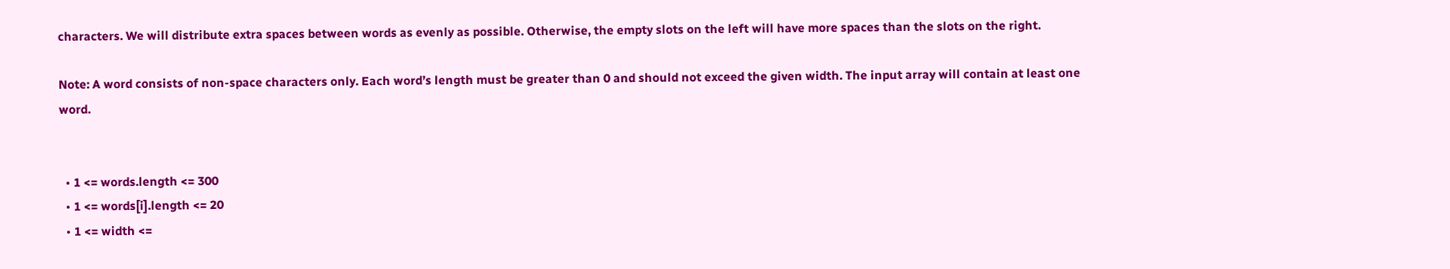characters. We will distribute extra spaces between words as evenly as possible. Otherwise, the empty slots on the left will have more spaces than the slots on the right.

Note: A word consists of non-space characters only. Each word’s length must be greater than 0 and should not exceed the given width. The input array will contain at least one word.


  • 1 <= words.length <= 300
  • 1 <= words[i].length <= 20
  • 1 <= width <=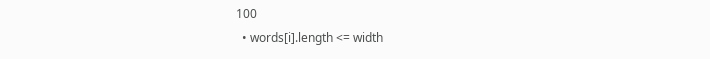100
  • words[i].length <= width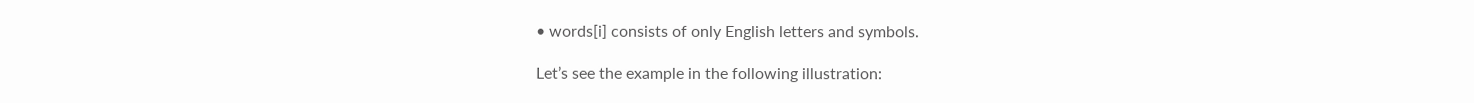• words[i] consists of only English letters and symbols.

Let’s see the example in the following illustration: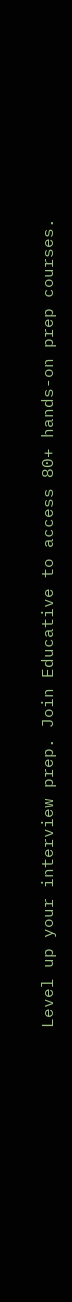Level up your interview prep. Join Educative to access 80+ hands-on prep courses.